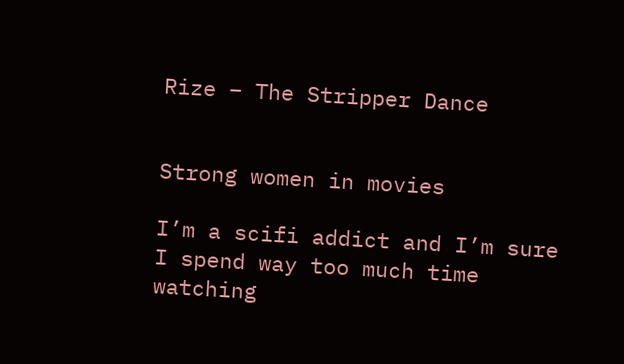Rize – The Stripper Dance


Strong women in movies

I’m a scifi addict and I’m sure I spend way too much time watching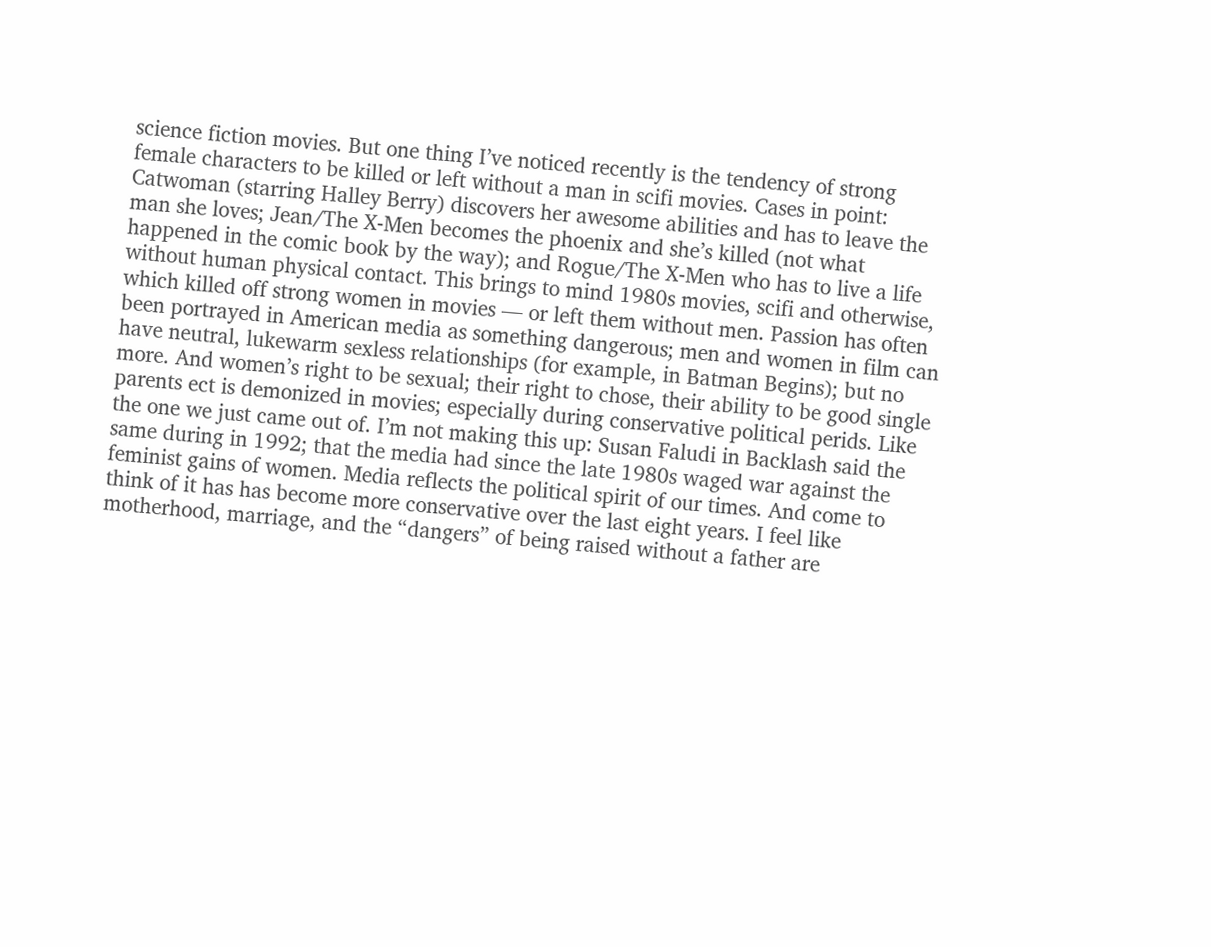science fiction movies. But one thing I’ve noticed recently is the tendency of strong female characters to be killed or left without a man in scifi movies. Cases in point: Catwoman (starring Halley Berry) discovers her awesome abilities and has to leave the man she loves; Jean/The X-Men becomes the phoenix and she’s killed (not what happened in the comic book by the way); and Rogue/The X-Men who has to live a life without human physical contact. This brings to mind 1980s movies, scifi and otherwise, which killed off strong women in movies — or left them without men. Passion has often been portrayed in American media as something dangerous; men and women in film can have neutral, lukewarm sexless relationships (for example, in Batman Begins); but no more. And women’s right to be sexual; their right to chose, their ability to be good single parents ect is demonized in movies; especially during conservative political perids. Like the one we just came out of. I’m not making this up: Susan Faludi in Backlash said the same during in 1992; that the media had since the late 1980s waged war against the feminist gains of women. Media reflects the political spirit of our times. And come to think of it has has become more conservative over the last eight years. I feel like motherhood, marriage, and the “dangers” of being raised without a father are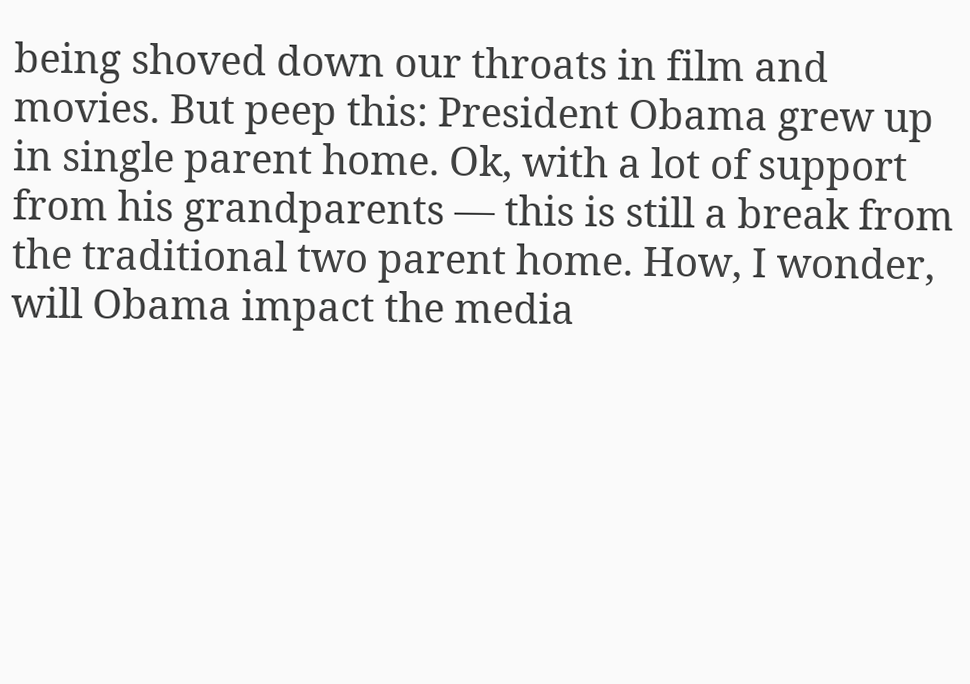being shoved down our throats in film and movies. But peep this: President Obama grew up in single parent home. Ok, with a lot of support from his grandparents — this is still a break from the traditional two parent home. How, I wonder, will Obama impact the media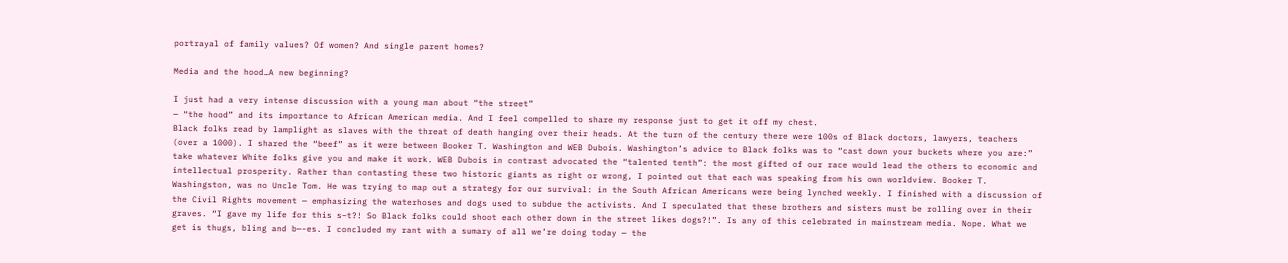portrayal of family values? Of women? And single parent homes?

Media and the hood…A new beginning?

I just had a very intense discussion with a young man about “the street”
— “the hood” and its importance to African American media. And I feel compelled to share my response just to get it off my chest.
Black folks read by lamplight as slaves with the threat of death hanging over their heads. At the turn of the century there were 100s of Black doctors, lawyers, teachers (over a 1000). I shared the “beef” as it were between Booker T. Washington and WEB Dubois. Washington’s advice to Black folks was to “cast down your buckets where you are:” take whatever White folks give you and make it work. WEB Dubois in contrast advocated the “talented tenth”: the most gifted of our race would lead the others to economic and intellectual prosperity. Rather than contasting these two historic giants as right or wrong, I pointed out that each was speaking from his own worldview. Booker T. Washingston, was no Uncle Tom. He was trying to map out a strategy for our survival: in the South African Americans were being lynched weekly. I finished with a discussion of the Civil Rights movement — emphasizing the waterhoses and dogs used to subdue the activists. And I speculated that these brothers and sisters must be rolling over in their graves. “I gave my life for this s–t?! So Black folks could shoot each other down in the street likes dogs?!”. Is any of this celebrated in mainstream media. Nope. What we get is thugs, bling and b—-es. I concluded my rant with a sumary of all we’re doing today — the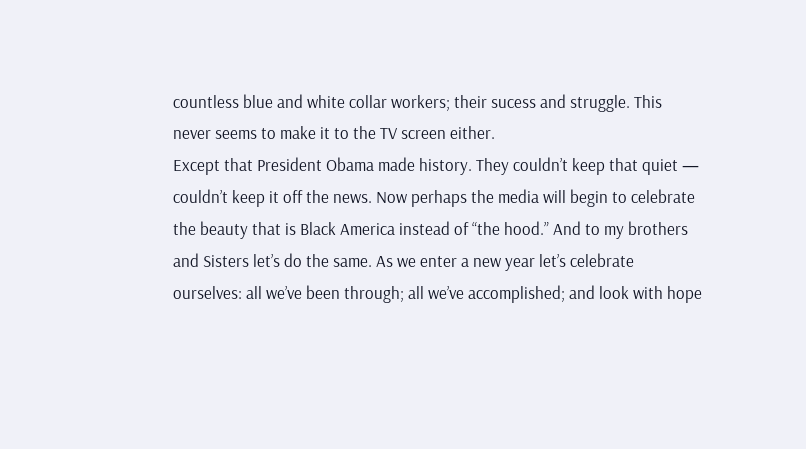countless blue and white collar workers; their sucess and struggle. This never seems to make it to the TV screen either.
Except that President Obama made history. They couldn’t keep that quiet — couldn’t keep it off the news. Now perhaps the media will begin to celebrate the beauty that is Black America instead of “the hood.” And to my brothers and Sisters let’s do the same. As we enter a new year let’s celebrate ourselves: all we’ve been through; all we’ve accomplished; and look with hope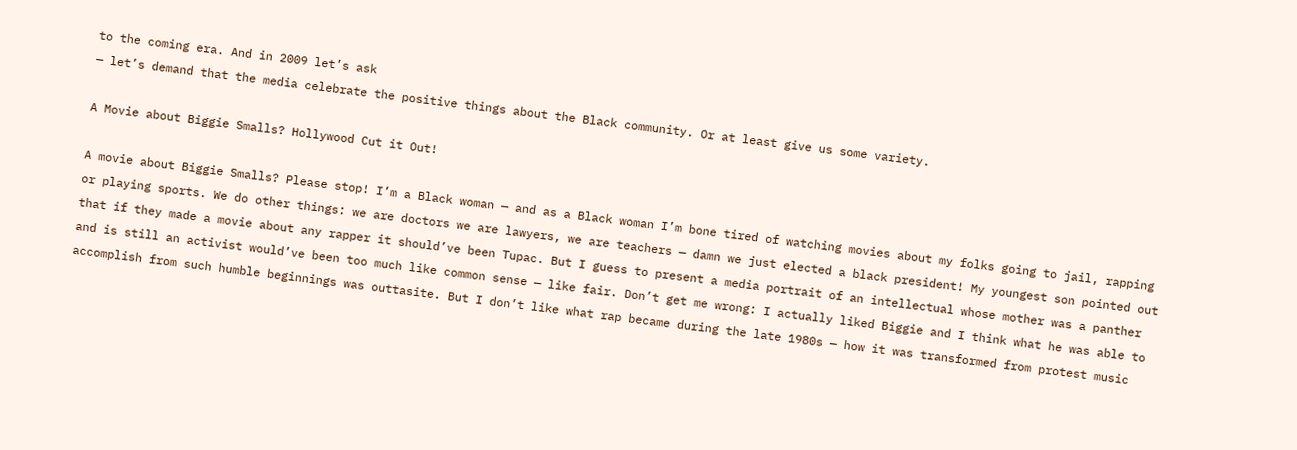to the coming era. And in 2009 let’s ask
— let’s demand that the media celebrate the positive things about the Black community. Or at least give us some variety.

A Movie about Biggie Smalls? Hollywood Cut it Out!

A movie about Biggie Smalls? Please stop! I’m a Black woman — and as a Black woman I’m bone tired of watching movies about my folks going to jail, rapping or playing sports. We do other things: we are doctors we are lawyers, we are teachers — damn we just elected a black president! My youngest son pointed out that if they made a movie about any rapper it should’ve been Tupac. But I guess to present a media portrait of an intellectual whose mother was a panther and is still an activist would’ve been too much like common sense — like fair. Don’t get me wrong: I actually liked Biggie and I think what he was able to accomplish from such humble beginnings was outtasite. But I don’t like what rap became during the late 1980s — how it was transformed from protest music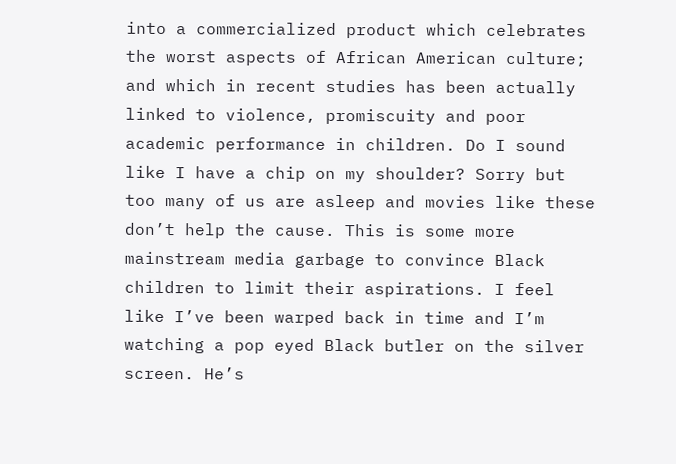into a commercialized product which celebrates the worst aspects of African American culture; and which in recent studies has been actually linked to violence, promiscuity and poor academic performance in children. Do I sound like I have a chip on my shoulder? Sorry but too many of us are asleep and movies like these don’t help the cause. This is some more mainstream media garbage to convince Black children to limit their aspirations. I feel like I’ve been warped back in time and I’m watching a pop eyed Black butler on the silver screen. He’s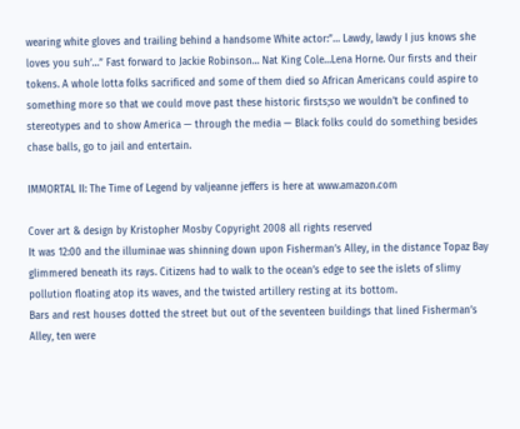wearing white gloves and trailing behind a handsome White actor:”… Lawdy, lawdy I jus knows she loves you suh’…” Fast forward to Jackie Robinson… Nat King Cole…Lena Horne. Our firsts and their tokens. A whole lotta folks sacrificed and some of them died so African Americans could aspire to something more so that we could move past these historic firsts;so we wouldn’t be confined to stereotypes and to show America — through the media — Black folks could do something besides chase balls, go to jail and entertain.

IMMORTAL II: The Time of Legend by valjeanne jeffers is here at www.amazon.com

Cover art & design by Kristopher Mosby Copyright 2008 all rights reserved
It was 12:00 and the illuminae was shinning down upon Fisherman’s Alley, in the distance Topaz Bay glimmered beneath its rays. Citizens had to walk to the ocean’s edge to see the islets of slimy pollution floating atop its waves, and the twisted artillery resting at its bottom.
Bars and rest houses dotted the street but out of the seventeen buildings that lined Fisherman’s Alley, ten were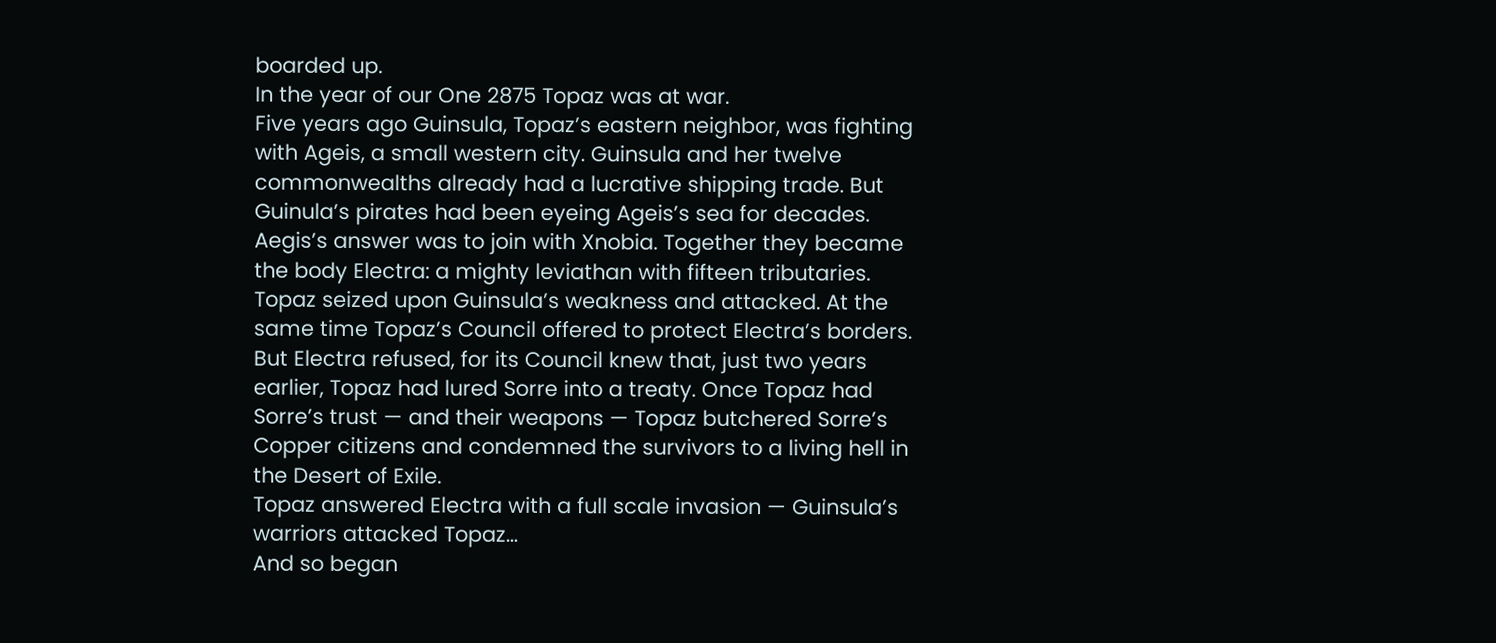boarded up.
In the year of our One 2875 Topaz was at war.
Five years ago Guinsula, Topaz’s eastern neighbor, was fighting with Ageis, a small western city. Guinsula and her twelve commonwealths already had a lucrative shipping trade. But Guinula’s pirates had been eyeing Ageis’s sea for decades.
Aegis’s answer was to join with Xnobia. Together they became the body Electra: a mighty leviathan with fifteen tributaries. Topaz seized upon Guinsula’s weakness and attacked. At the same time Topaz’s Council offered to protect Electra’s borders.
But Electra refused, for its Council knew that, just two years earlier, Topaz had lured Sorre into a treaty. Once Topaz had Sorre’s trust — and their weapons — Topaz butchered Sorre’s Copper citizens and condemned the survivors to a living hell in the Desert of Exile.
Topaz answered Electra with a full scale invasion — Guinsula’s warriors attacked Topaz…
And so began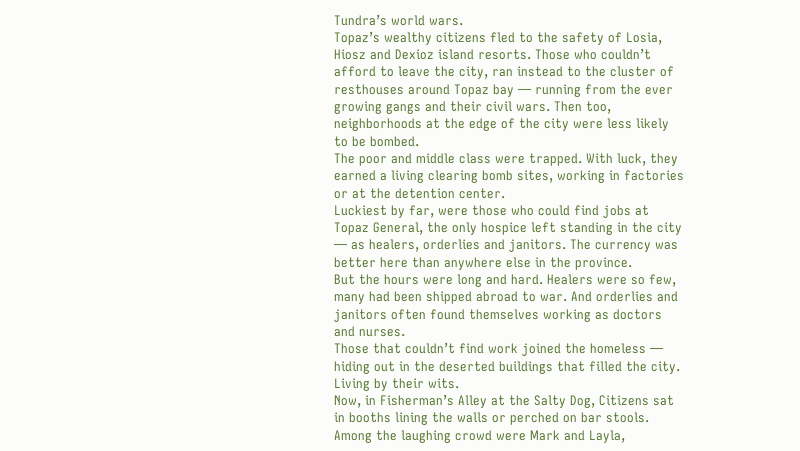Tundra’s world wars.
Topaz’s wealthy citizens fled to the safety of Losia, Hiosz and Dexioz island resorts. Those who couldn’t afford to leave the city, ran instead to the cluster of resthouses around Topaz bay — running from the ever growing gangs and their civil wars. Then too, neighborhoods at the edge of the city were less likely to be bombed.
The poor and middle class were trapped. With luck, they earned a living clearing bomb sites, working in factories or at the detention center.
Luckiest by far, were those who could find jobs at Topaz General, the only hospice left standing in the city — as healers, orderlies and janitors. The currency was better here than anywhere else in the province.
But the hours were long and hard. Healers were so few, many had been shipped abroad to war. And orderlies and janitors often found themselves working as doctors and nurses.
Those that couldn’t find work joined the homeless — hiding out in the deserted buildings that filled the city. Living by their wits.
Now, in Fisherman’s Alley at the Salty Dog, Citizens sat in booths lining the walls or perched on bar stools. Among the laughing crowd were Mark and Layla,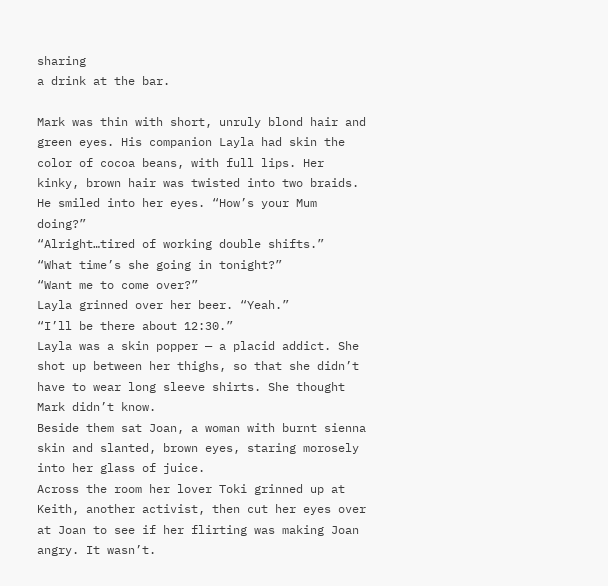sharing
a drink at the bar.

Mark was thin with short, unruly blond hair and green eyes. His companion Layla had skin the color of cocoa beans, with full lips. Her kinky, brown hair was twisted into two braids.
He smiled into her eyes. “How’s your Mum doing?”
“Alright…tired of working double shifts.”
“What time’s she going in tonight?”
“Want me to come over?”
Layla grinned over her beer. “Yeah.”
“I’ll be there about 12:30.”
Layla was a skin popper — a placid addict. She shot up between her thighs, so that she didn’t have to wear long sleeve shirts. She thought Mark didn’t know.
Beside them sat Joan, a woman with burnt sienna skin and slanted, brown eyes, staring morosely into her glass of juice.
Across the room her lover Toki grinned up at Keith, another activist, then cut her eyes over at Joan to see if her flirting was making Joan angry. It wasn’t.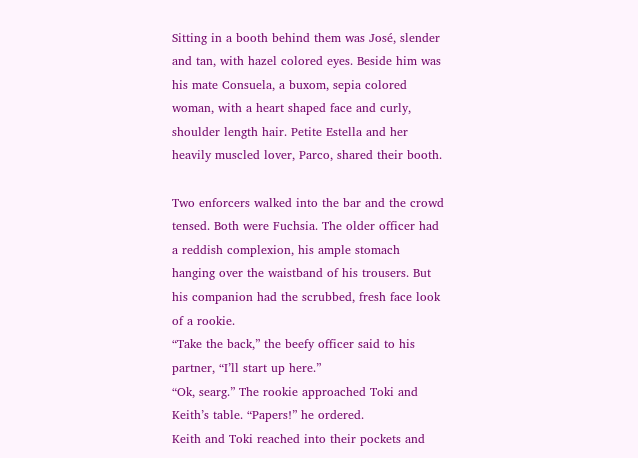Sitting in a booth behind them was José, slender and tan, with hazel colored eyes. Beside him was his mate Consuela, a buxom, sepia colored woman, with a heart shaped face and curly, shoulder length hair. Petite Estella and her heavily muscled lover, Parco, shared their booth.

Two enforcers walked into the bar and the crowd tensed. Both were Fuchsia. The older officer had a reddish complexion, his ample stomach hanging over the waistband of his trousers. But his companion had the scrubbed, fresh face look of a rookie.
“Take the back,” the beefy officer said to his partner, “I’ll start up here.”
“Ok, searg.” The rookie approached Toki and Keith’s table. “Papers!” he ordered.
Keith and Toki reached into their pockets and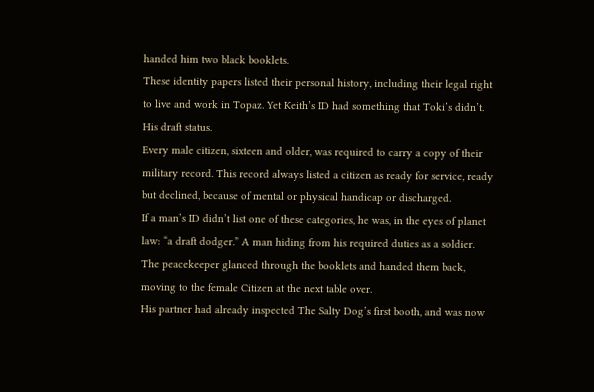handed him two black booklets.
These identity papers listed their personal history, including their legal right to live and work in Topaz. Yet Keith’s ID had something that Toki’s didn’t. His draft status.
Every male citizen, sixteen and older, was required to carry a copy of their military record. This record always listed a citizen as ready for service, ready but declined, because of mental or physical handicap or discharged.
If a man’s ID didn’t list one of these categories, he was, in the eyes of planet law: “a draft dodger.” A man hiding from his required duties as a soldier.
The peacekeeper glanced through the booklets and handed them back, moving to the female Citizen at the next table over.
His partner had already inspected The Salty Dog’s first booth, and was now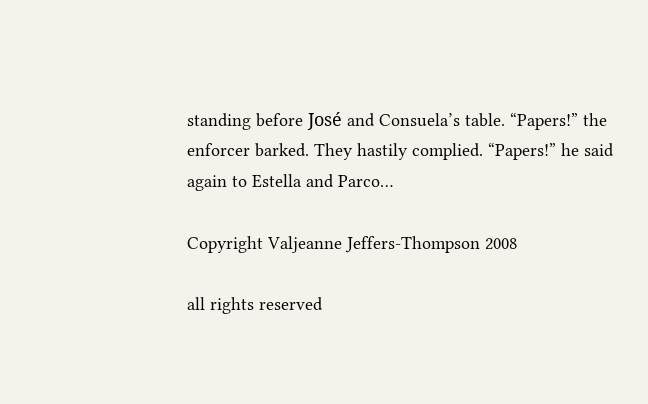standing before José and Consuela’s table. “Papers!” the enforcer barked. They hastily complied. “Papers!” he said again to Estella and Parco…

Copyright Valjeanne Jeffers-Thompson 2008

all rights reserved